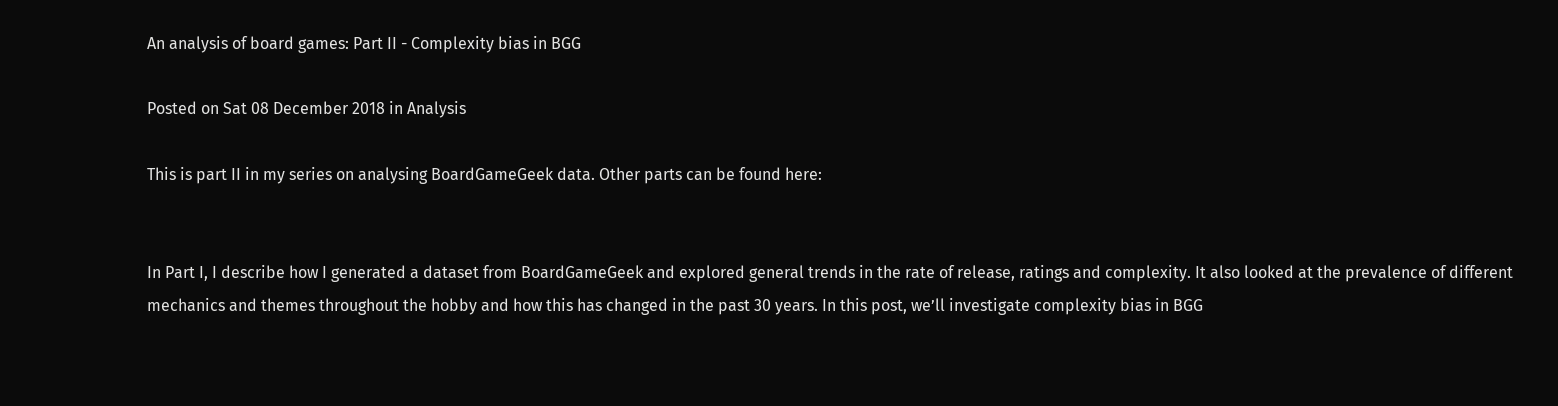An analysis of board games: Part II - Complexity bias in BGG

Posted on Sat 08 December 2018 in Analysis

This is part II in my series on analysing BoardGameGeek data. Other parts can be found here:


In Part I, I describe how I generated a dataset from BoardGameGeek and explored general trends in the rate of release, ratings and complexity. It also looked at the prevalence of different mechanics and themes throughout the hobby and how this has changed in the past 30 years. In this post, we’ll investigate complexity bias in BGG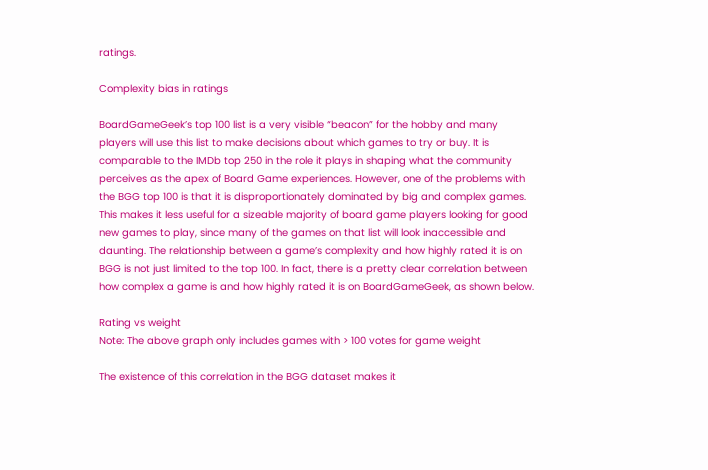ratings.

Complexity bias in ratings

BoardGameGeek’s top 100 list is a very visible “beacon” for the hobby and many players will use this list to make decisions about which games to try or buy. It is comparable to the IMDb top 250 in the role it plays in shaping what the community perceives as the apex of Board Game experiences. However, one of the problems with the BGG top 100 is that it is disproportionately dominated by big and complex games. This makes it less useful for a sizeable majority of board game players looking for good new games to play, since many of the games on that list will look inaccessible and daunting. The relationship between a game’s complexity and how highly rated it is on BGG is not just limited to the top 100. In fact, there is a pretty clear correlation between how complex a game is and how highly rated it is on BoardGameGeek, as shown below.

Rating vs weight
Note: The above graph only includes games with > 100 votes for game weight

The existence of this correlation in the BGG dataset makes it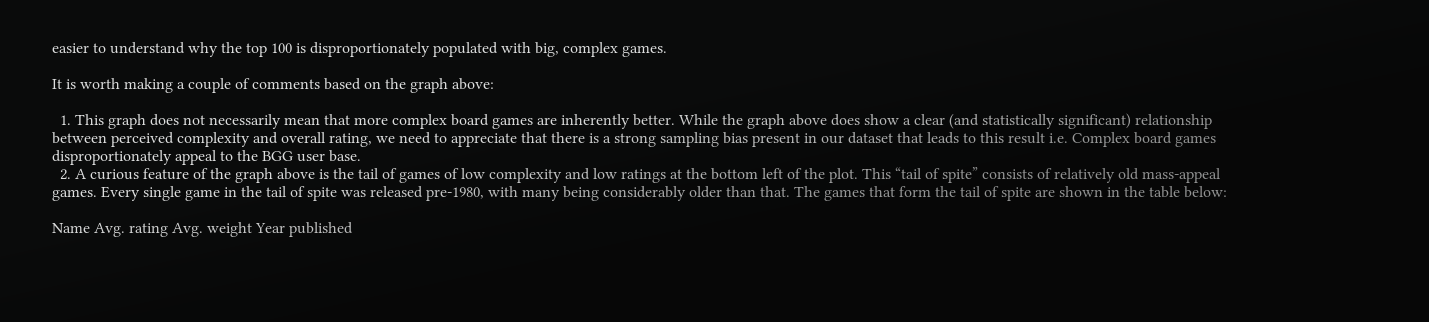easier to understand why the top 100 is disproportionately populated with big, complex games.

It is worth making a couple of comments based on the graph above:

  1. This graph does not necessarily mean that more complex board games are inherently better. While the graph above does show a clear (and statistically significant) relationship between perceived complexity and overall rating, we need to appreciate that there is a strong sampling bias present in our dataset that leads to this result i.e. Complex board games disproportionately appeal to the BGG user base.
  2. A curious feature of the graph above is the tail of games of low complexity and low ratings at the bottom left of the plot. This “tail of spite” consists of relatively old mass-appeal games. Every single game in the tail of spite was released pre-1980, with many being considerably older than that. The games that form the tail of spite are shown in the table below:

Name Avg. rating Avg. weight Year published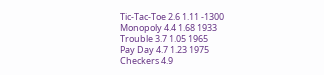Tic-Tac-Toe 2.6 1.11 -1300
Monopoly 4.4 1.68 1933
Trouble 3.7 1.05 1965
Pay Day 4.7 1.23 1975
Checkers 4.9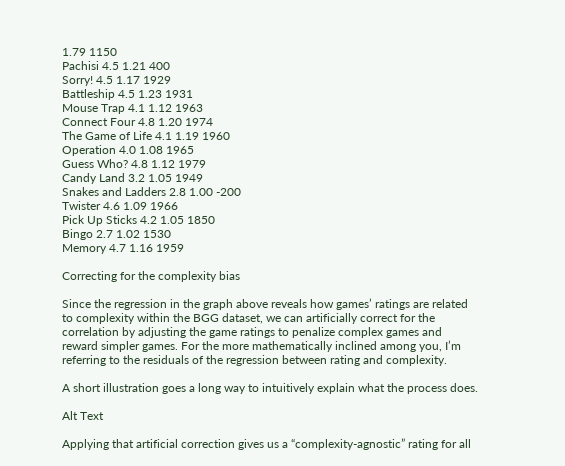1.79 1150
Pachisi 4.5 1.21 400
Sorry! 4.5 1.17 1929
Battleship 4.5 1.23 1931
Mouse Trap 4.1 1.12 1963
Connect Four 4.8 1.20 1974
The Game of Life 4.1 1.19 1960
Operation 4.0 1.08 1965
Guess Who? 4.8 1.12 1979
Candy Land 3.2 1.05 1949
Snakes and Ladders 2.8 1.00 -200
Twister 4.6 1.09 1966
Pick Up Sticks 4.2 1.05 1850
Bingo 2.7 1.02 1530
Memory 4.7 1.16 1959

Correcting for the complexity bias

Since the regression in the graph above reveals how games’ ratings are related to complexity within the BGG dataset, we can artificially correct for the correlation by adjusting the game ratings to penalize complex games and reward simpler games. For the more mathematically inclined among you, I’m referring to the residuals of the regression between rating and complexity.

A short illustration goes a long way to intuitively explain what the process does.

Alt Text

Applying that artificial correction gives us a “complexity-agnostic” rating for all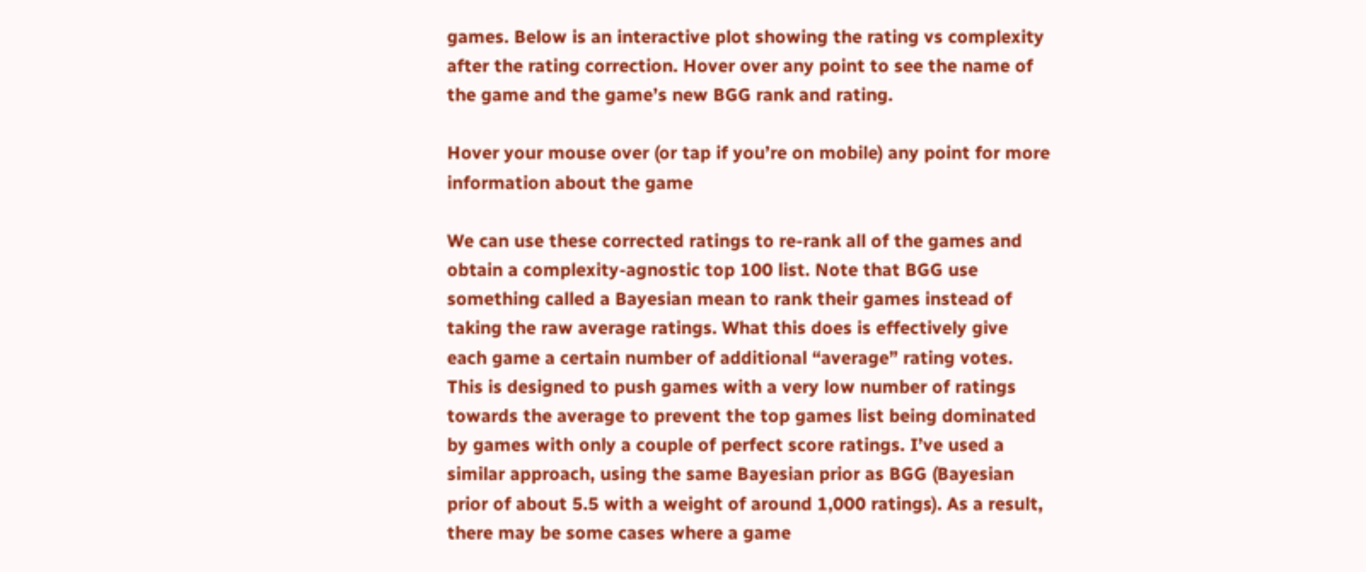games. Below is an interactive plot showing the rating vs complexity after the rating correction. Hover over any point to see the name of the game and the game’s new BGG rank and rating.

Hover your mouse over (or tap if you’re on mobile) any point for more information about the game

We can use these corrected ratings to re-rank all of the games and obtain a complexity-agnostic top 100 list. Note that BGG use something called a Bayesian mean to rank their games instead of taking the raw average ratings. What this does is effectively give each game a certain number of additional “average” rating votes. This is designed to push games with a very low number of ratings towards the average to prevent the top games list being dominated by games with only a couple of perfect score ratings. I’ve used a similar approach, using the same Bayesian prior as BGG (Bayesian prior of about 5.5 with a weight of around 1,000 ratings). As a result, there may be some cases where a game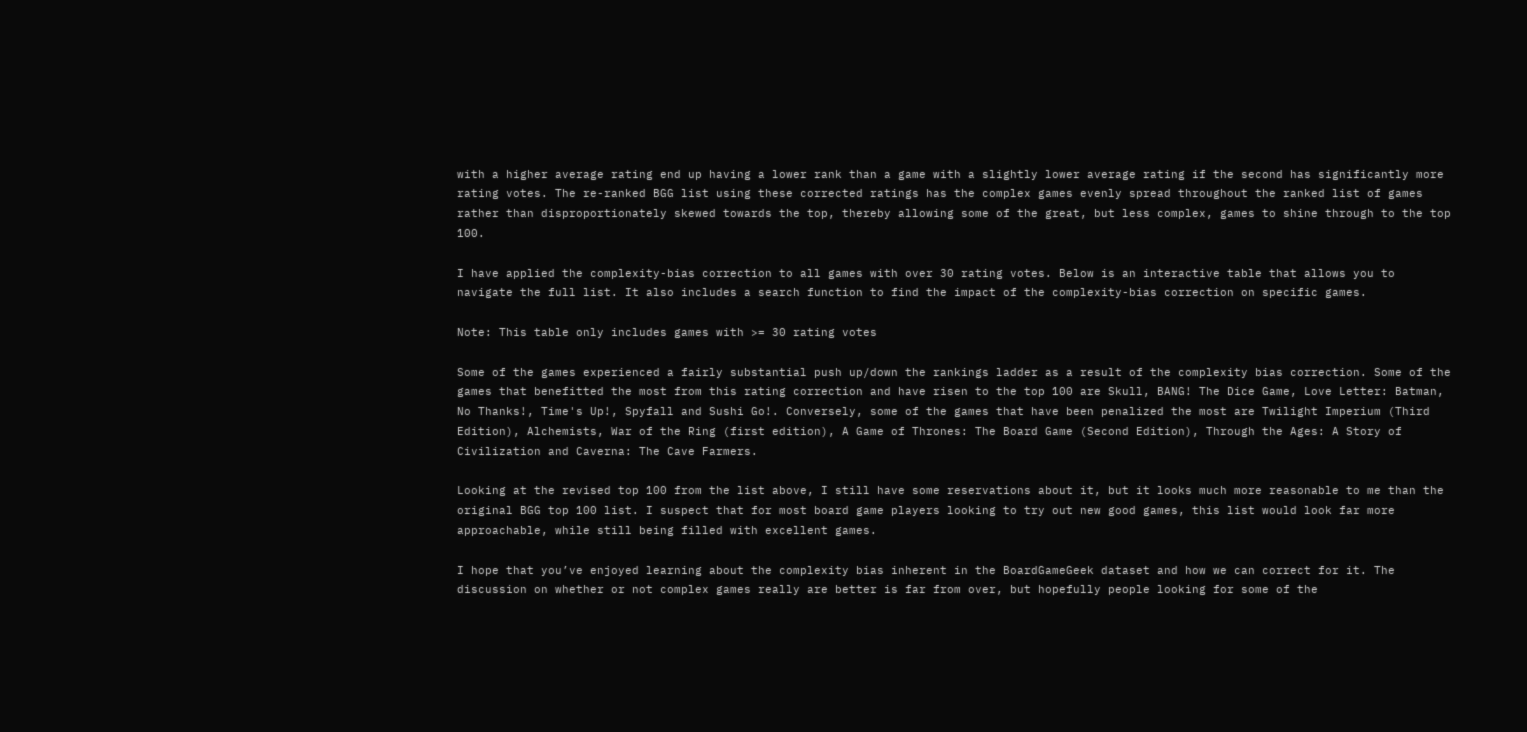with a higher average rating end up having a lower rank than a game with a slightly lower average rating if the second has significantly more rating votes. The re-ranked BGG list using these corrected ratings has the complex games evenly spread throughout the ranked list of games rather than disproportionately skewed towards the top, thereby allowing some of the great, but less complex, games to shine through to the top 100.

I have applied the complexity-bias correction to all games with over 30 rating votes. Below is an interactive table that allows you to navigate the full list. It also includes a search function to find the impact of the complexity-bias correction on specific games.

Note: This table only includes games with >= 30 rating votes

Some of the games experienced a fairly substantial push up/down the rankings ladder as a result of the complexity bias correction. Some of the games that benefitted the most from this rating correction and have risen to the top 100 are Skull, BANG! The Dice Game, Love Letter: Batman, No Thanks!, Time's Up!, Spyfall and Sushi Go!. Conversely, some of the games that have been penalized the most are Twilight Imperium (Third Edition), Alchemists, War of the Ring (first edition), A Game of Thrones: The Board Game (Second Edition), Through the Ages: A Story of Civilization and Caverna: The Cave Farmers.

Looking at the revised top 100 from the list above, I still have some reservations about it, but it looks much more reasonable to me than the original BGG top 100 list. I suspect that for most board game players looking to try out new good games, this list would look far more approachable, while still being filled with excellent games.

I hope that you’ve enjoyed learning about the complexity bias inherent in the BoardGameGeek dataset and how we can correct for it. The discussion on whether or not complex games really are better is far from over, but hopefully people looking for some of the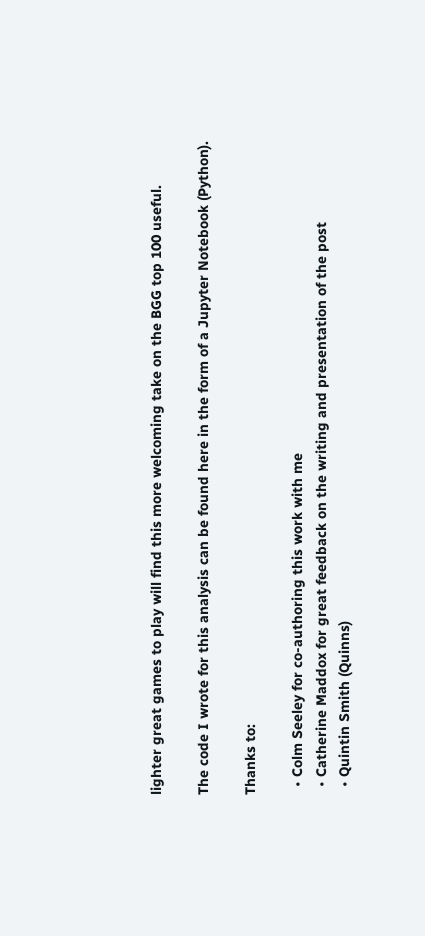lighter great games to play will find this more welcoming take on the BGG top 100 useful.

The code I wrote for this analysis can be found here in the form of a Jupyter Notebook (Python).

Thanks to:

  • Colm Seeley for co-authoring this work with me
  • Catherine Maddox for great feedback on the writing and presentation of the post
  • Quintin Smith (Quinns)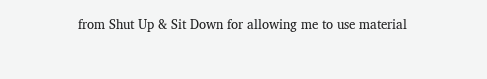from Shut Up & Sit Down for allowing me to use material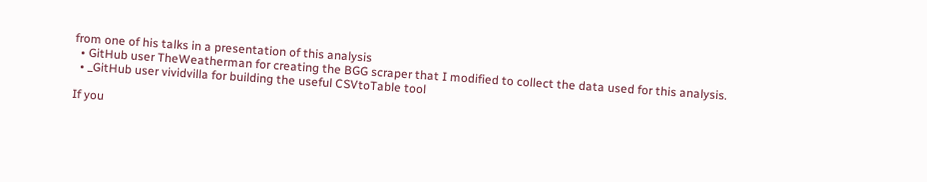from one of his talks in a presentation of this analysis
  • GitHub user TheWeatherman for creating the BGG scraper that I modified to collect the data used for this analysis.
  • _GitHub user vividvilla for building the useful CSVtoTable tool

If you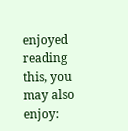enjoyed reading this, you may also enjoy: